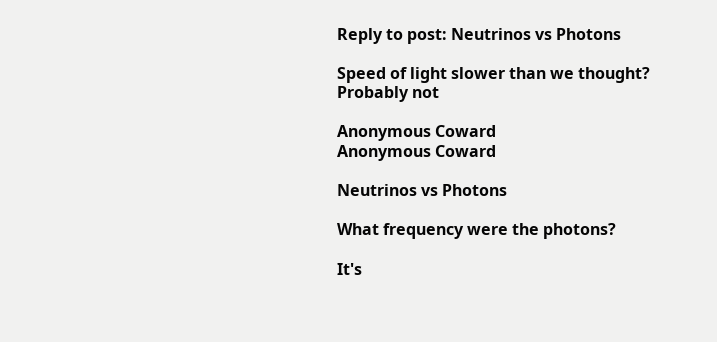Reply to post: Neutrinos vs Photons

Speed of light slower than we thought? Probably not

Anonymous Coward
Anonymous Coward

Neutrinos vs Photons

What frequency were the photons?

It's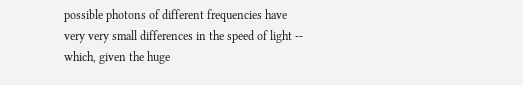possible photons of different frequencies have very very small differences in the speed of light -- which, given the huge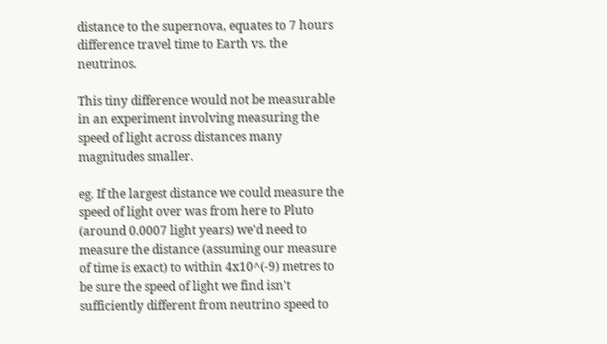distance to the supernova, equates to 7 hours difference travel time to Earth vs. the neutrinos.

This tiny difference would not be measurable in an experiment involving measuring the speed of light across distances many magnitudes smaller.

eg. If the largest distance we could measure the speed of light over was from here to Pluto (around 0.0007 light years) we'd need to measure the distance (assuming our measure of time is exact) to within 4x10^(-9) metres to be sure the speed of light we find isn't sufficiently different from neutrino speed to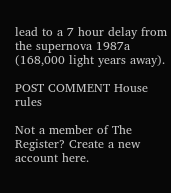lead to a 7 hour delay from the supernova 1987a (168,000 light years away).

POST COMMENT House rules

Not a member of The Register? Create a new account here.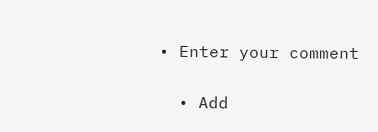• Enter your comment

  • Add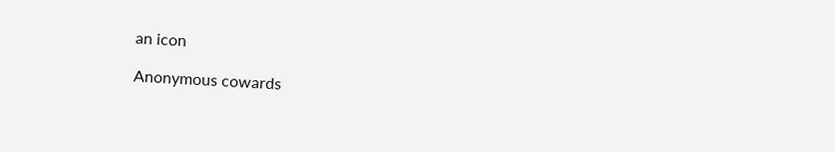an icon

Anonymous cowards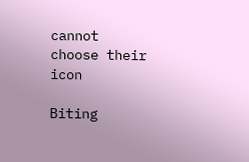cannot choose their icon

Biting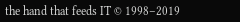the hand that feeds IT © 1998–2019